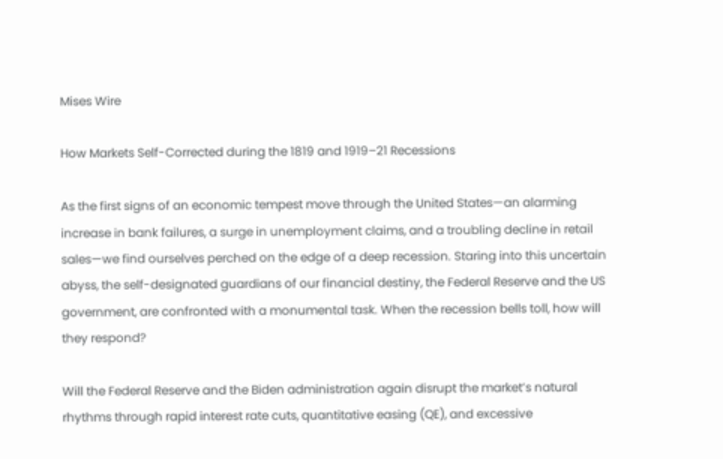Mises Wire

How Markets Self-Corrected during the 1819 and 1919–21 Recessions

As the first signs of an economic tempest move through the United States—an alarming increase in bank failures, a surge in unemployment claims, and a troubling decline in retail sales—we find ourselves perched on the edge of a deep recession. Staring into this uncertain abyss, the self-designated guardians of our financial destiny, the Federal Reserve and the US government, are confronted with a monumental task. When the recession bells toll, how will they respond?

Will the Federal Reserve and the Biden administration again disrupt the market’s natural rhythms through rapid interest rate cuts, quantitative easing (QE), and excessive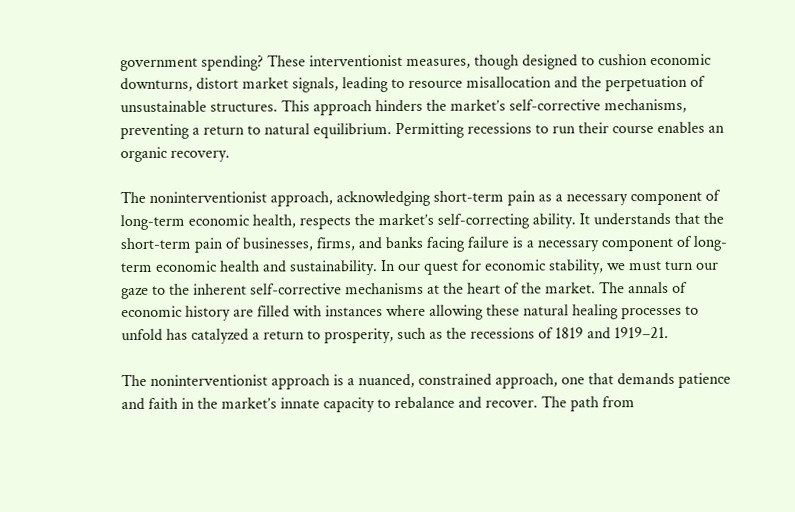government spending? These interventionist measures, though designed to cushion economic downturns, distort market signals, leading to resource misallocation and the perpetuation of unsustainable structures. This approach hinders the market’s self-corrective mechanisms, preventing a return to natural equilibrium. Permitting recessions to run their course enables an organic recovery.

The noninterventionist approach, acknowledging short-term pain as a necessary component of long-term economic health, respects the market’s self-correcting ability. It understands that the short-term pain of businesses, firms, and banks facing failure is a necessary component of long-term economic health and sustainability. In our quest for economic stability, we must turn our gaze to the inherent self-corrective mechanisms at the heart of the market. The annals of economic history are filled with instances where allowing these natural healing processes to unfold has catalyzed a return to prosperity, such as the recessions of 1819 and 1919–21.

The noninterventionist approach is a nuanced, constrained approach, one that demands patience and faith in the market’s innate capacity to rebalance and recover. The path from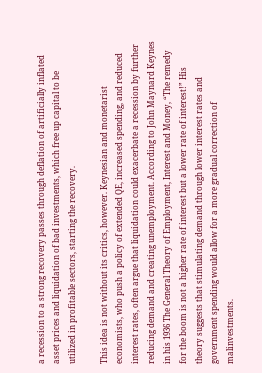a recession to a strong recovery passes through deflation of artificially inflated asset prices and liquidation of bad investments, which free up capital to be utilized in profitable sectors, starting the recovery.

This idea is not without its critics, however. Keynesian and monetarist economists, who push a policy of extended QE, increased spending, and reduced interest rates, often argue that liquidation could exacerbate a recession by further reducing demand and creating unemployment. According to John Maynard Keynes in his 1936 The General Theory of Employment, Interest and Money, “The remedy for the boom is not a higher rate of interest but a lower rate of interest!” His theory suggests that stimulating demand through lower interest rates and government spending would allow for a more gradual correction of malinvestments.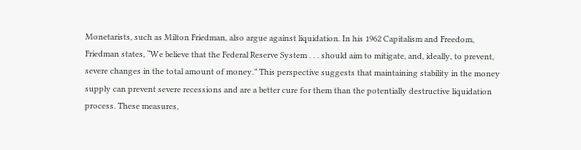Monetarists, such as Milton Friedman, also argue against liquidation. In his 1962 Capitalism and Freedom, Friedman states, “We believe that the Federal Reserve System . . . should aim to mitigate, and, ideally, to prevent, severe changes in the total amount of money.” This perspective suggests that maintaining stability in the money supply can prevent severe recessions and are a better cure for them than the potentially destructive liquidation process. These measures,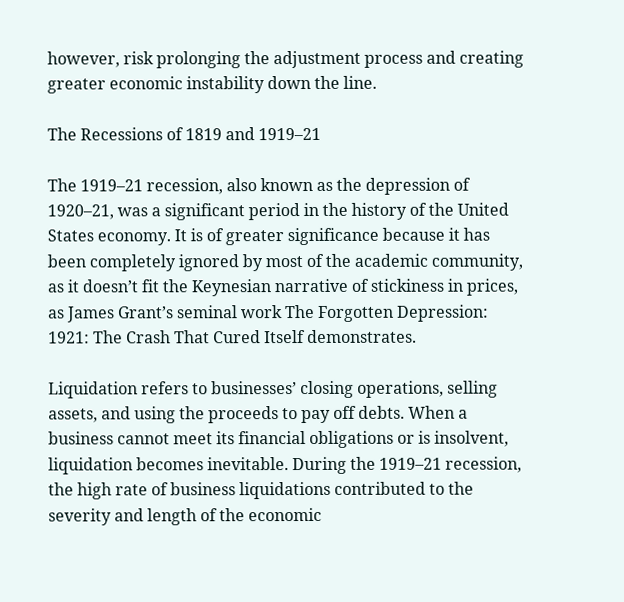however, risk prolonging the adjustment process and creating greater economic instability down the line.

The Recessions of 1819 and 1919–21

The 1919–21 recession, also known as the depression of 1920–21, was a significant period in the history of the United States economy. It is of greater significance because it has been completely ignored by most of the academic community, as it doesn’t fit the Keynesian narrative of stickiness in prices, as James Grant’s seminal work The Forgotten Depression: 1921: The Crash That Cured Itself demonstrates.

Liquidation refers to businesses’ closing operations, selling assets, and using the proceeds to pay off debts. When a business cannot meet its financial obligations or is insolvent, liquidation becomes inevitable. During the 1919–21 recession, the high rate of business liquidations contributed to the severity and length of the economic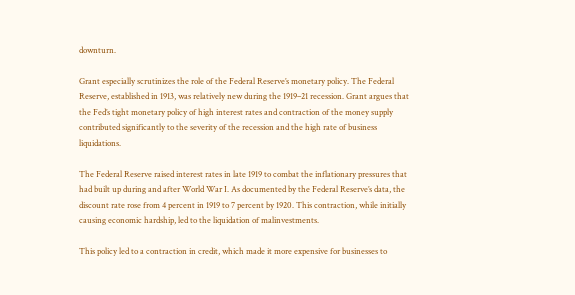downturn.

Grant especially scrutinizes the role of the Federal Reserve’s monetary policy. The Federal Reserve, established in 1913, was relatively new during the 1919–21 recession. Grant argues that the Fed’s tight monetary policy of high interest rates and contraction of the money supply contributed significantly to the severity of the recession and the high rate of business liquidations.

The Federal Reserve raised interest rates in late 1919 to combat the inflationary pressures that had built up during and after World War I. As documented by the Federal Reserve’s data, the discount rate rose from 4 percent in 1919 to 7 percent by 1920. This contraction, while initially causing economic hardship, led to the liquidation of malinvestments.

This policy led to a contraction in credit, which made it more expensive for businesses to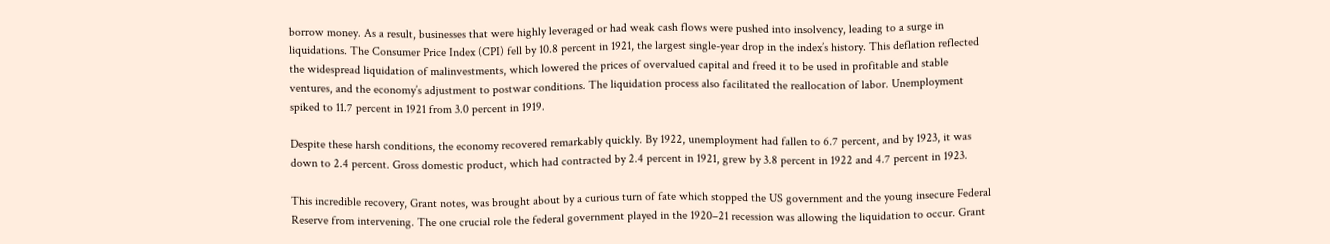borrow money. As a result, businesses that were highly leveraged or had weak cash flows were pushed into insolvency, leading to a surge in liquidations. The Consumer Price Index (CPI) fell by 10.8 percent in 1921, the largest single-year drop in the index’s history. This deflation reflected the widespread liquidation of malinvestments, which lowered the prices of overvalued capital and freed it to be used in profitable and stable ventures, and the economy’s adjustment to postwar conditions. The liquidation process also facilitated the reallocation of labor. Unemployment spiked to 11.7 percent in 1921 from 3.0 percent in 1919.

Despite these harsh conditions, the economy recovered remarkably quickly. By 1922, unemployment had fallen to 6.7 percent, and by 1923, it was down to 2.4 percent. Gross domestic product, which had contracted by 2.4 percent in 1921, grew by 3.8 percent in 1922 and 4.7 percent in 1923.

This incredible recovery, Grant notes, was brought about by a curious turn of fate which stopped the US government and the young insecure Federal Reserve from intervening. The one crucial role the federal government played in the 1920–21 recession was allowing the liquidation to occur. Grant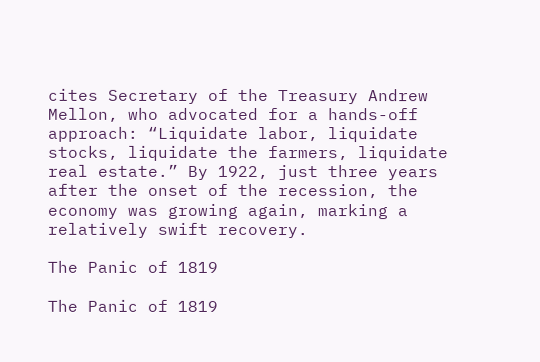cites Secretary of the Treasury Andrew Mellon, who advocated for a hands-off approach: “Liquidate labor, liquidate stocks, liquidate the farmers, liquidate real estate.” By 1922, just three years after the onset of the recession, the economy was growing again, marking a relatively swift recovery.

The Panic of 1819

The Panic of 1819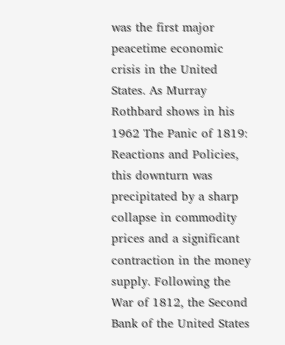was the first major peacetime economic crisis in the United States. As Murray Rothbard shows in his 1962 The Panic of 1819: Reactions and Policies, this downturn was precipitated by a sharp collapse in commodity prices and a significant contraction in the money supply. Following the War of 1812, the Second Bank of the United States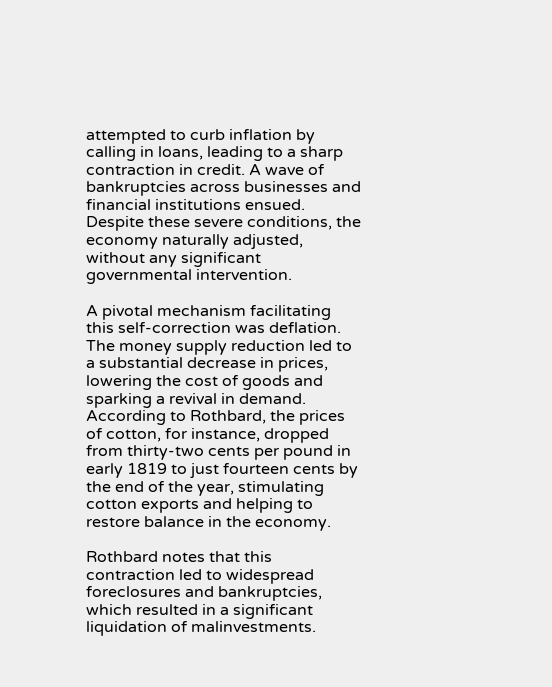attempted to curb inflation by calling in loans, leading to a sharp contraction in credit. A wave of bankruptcies across businesses and financial institutions ensued. Despite these severe conditions, the economy naturally adjusted, without any significant governmental intervention.

A pivotal mechanism facilitating this self-correction was deflation. The money supply reduction led to a substantial decrease in prices, lowering the cost of goods and sparking a revival in demand. According to Rothbard, the prices of cotton, for instance, dropped from thirty-two cents per pound in early 1819 to just fourteen cents by the end of the year, stimulating cotton exports and helping to restore balance in the economy.

Rothbard notes that this contraction led to widespread foreclosures and bankruptcies, which resulted in a significant liquidation of malinvestments.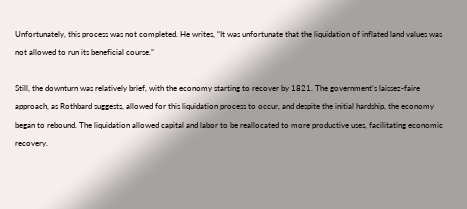Unfortunately, this process was not completed. He writes, “It was unfortunate that the liquidation of inflated land values was not allowed to run its beneficial course.”

Still, the downturn was relatively brief, with the economy starting to recover by 1821. The government’s laissez-faire approach, as Rothbard suggests, allowed for this liquidation process to occur, and despite the initial hardship, the economy began to rebound. The liquidation allowed capital and labor to be reallocated to more productive uses, facilitating economic recovery.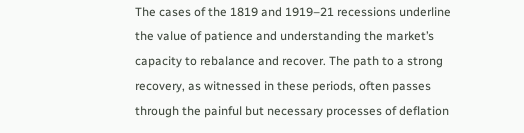The cases of the 1819 and 1919–21 recessions underline the value of patience and understanding the market’s capacity to rebalance and recover. The path to a strong recovery, as witnessed in these periods, often passes through the painful but necessary processes of deflation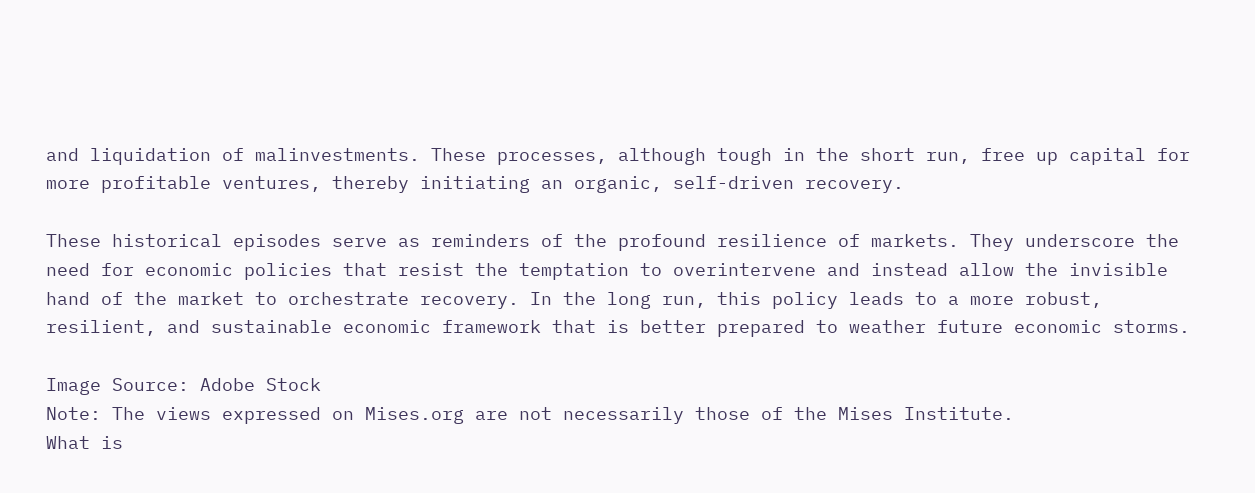and liquidation of malinvestments. These processes, although tough in the short run, free up capital for more profitable ventures, thereby initiating an organic, self-driven recovery.

These historical episodes serve as reminders of the profound resilience of markets. They underscore the need for economic policies that resist the temptation to overintervene and instead allow the invisible hand of the market to orchestrate recovery. In the long run, this policy leads to a more robust, resilient, and sustainable economic framework that is better prepared to weather future economic storms.

Image Source: Adobe Stock
Note: The views expressed on Mises.org are not necessarily those of the Mises Institute.
What is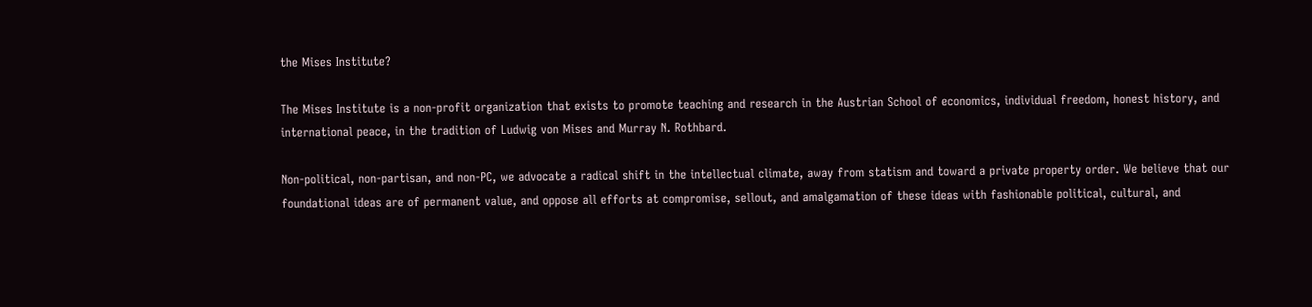the Mises Institute?

The Mises Institute is a non-profit organization that exists to promote teaching and research in the Austrian School of economics, individual freedom, honest history, and international peace, in the tradition of Ludwig von Mises and Murray N. Rothbard.

Non-political, non-partisan, and non-PC, we advocate a radical shift in the intellectual climate, away from statism and toward a private property order. We believe that our foundational ideas are of permanent value, and oppose all efforts at compromise, sellout, and amalgamation of these ideas with fashionable political, cultural, and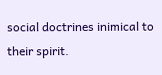social doctrines inimical to their spirit.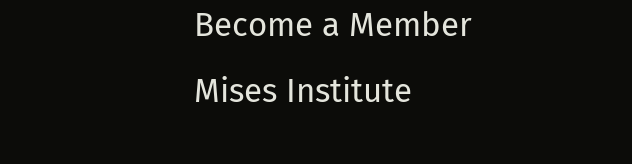Become a Member
Mises Institute